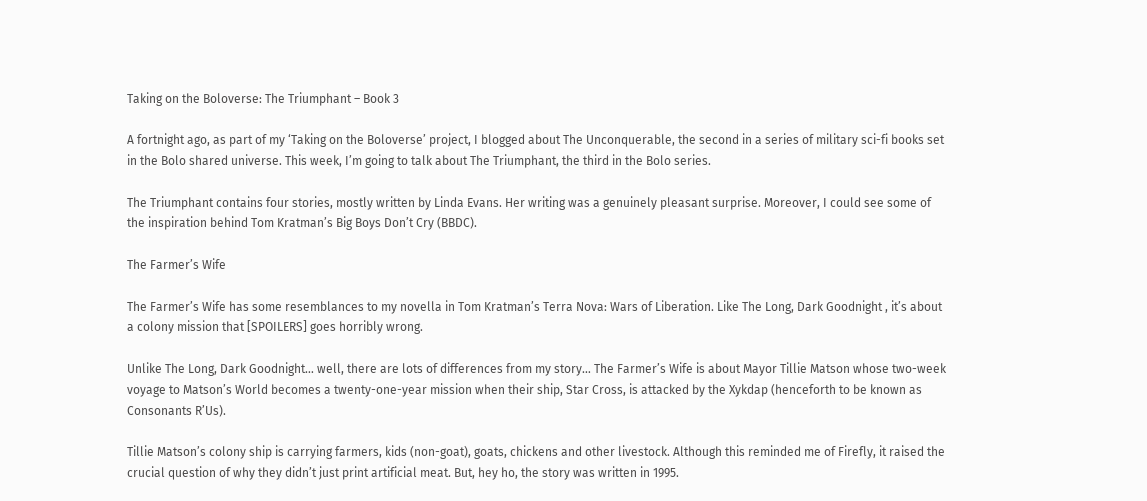Taking on the Boloverse: The Triumphant – Book 3

A fortnight ago, as part of my ‘Taking on the Boloverse’ project, I blogged about The Unconquerable, the second in a series of military sci-fi books set in the Bolo shared universe. This week, I’m going to talk about The Triumphant, the third in the Bolo series.

The Triumphant contains four stories, mostly written by Linda Evans. Her writing was a genuinely pleasant surprise. Moreover, I could see some of the inspiration behind Tom Kratman’s Big Boys Don’t Cry (BBDC).

The Farmer’s Wife

The Farmer’s Wife has some resemblances to my novella in Tom Kratman’s Terra Nova: Wars of Liberation. Like The Long, Dark Goodnight , it’s about a colony mission that [SPOILERS] goes horribly wrong.

Unlike The Long, Dark Goodnight… well, there are lots of differences from my story… The Farmer’s Wife is about Mayor Tillie Matson whose two-week voyage to Matson’s World becomes a twenty-one-year mission when their ship, Star Cross, is attacked by the Xykdap (henceforth to be known as Consonants R’Us).

Tillie Matson’s colony ship is carrying farmers, kids (non-goat), goats, chickens and other livestock. Although this reminded me of Firefly, it raised the crucial question of why they didn’t just print artificial meat. But, hey ho, the story was written in 1995.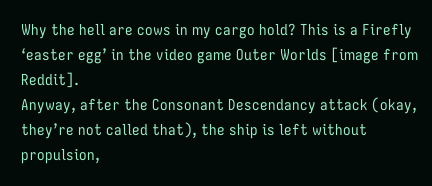Why the hell are cows in my cargo hold? This is a Firefly ‘easter egg’ in the video game Outer Worlds [image from Reddit].
Anyway, after the Consonant Descendancy attack (okay, they’re not called that), the ship is left without propulsion,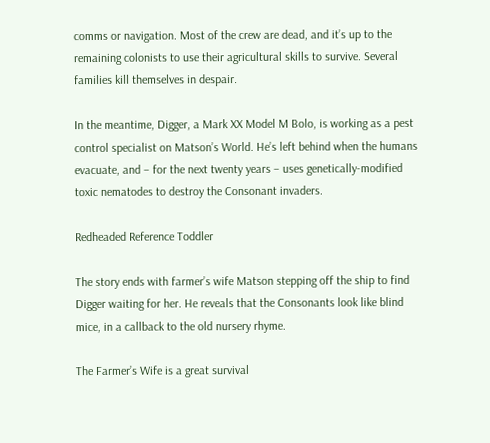comms or navigation. Most of the crew are dead, and it’s up to the remaining colonists to use their agricultural skills to survive. Several families kill themselves in despair.

In the meantime, Digger, a Mark XX Model M Bolo, is working as a pest control specialist on Matson’s World. He’s left behind when the humans evacuate, and – for the next twenty years – uses genetically-modified toxic nematodes to destroy the Consonant invaders.

Redheaded Reference Toddler

The story ends with farmer’s wife Matson stepping off the ship to find Digger waiting for her. He reveals that the Consonants look like blind mice, in a callback to the old nursery rhyme.

The Farmer’s Wife is a great survival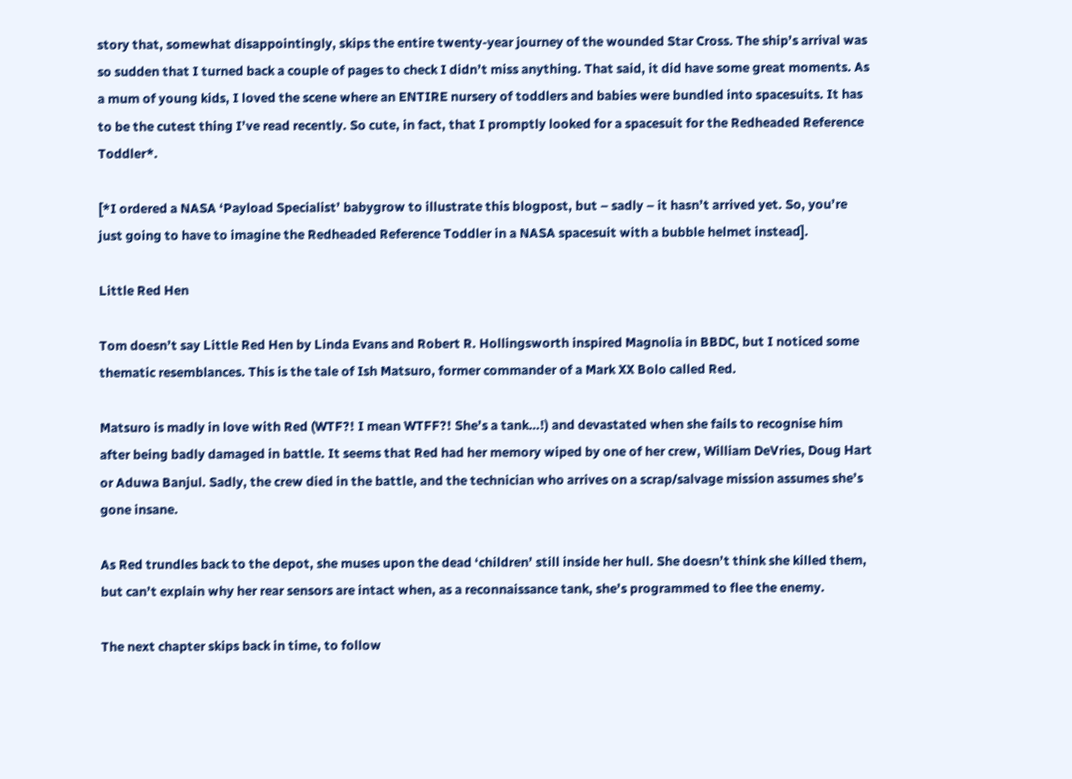story that, somewhat disappointingly, skips the entire twenty-year journey of the wounded Star Cross. The ship’s arrival was so sudden that I turned back a couple of pages to check I didn’t miss anything. That said, it did have some great moments. As a mum of young kids, I loved the scene where an ENTIRE nursery of toddlers and babies were bundled into spacesuits. It has to be the cutest thing I’ve read recently. So cute, in fact, that I promptly looked for a spacesuit for the Redheaded Reference Toddler*.

[*I ordered a NASA ‘Payload Specialist’ babygrow to illustrate this blogpost, but – sadly – it hasn’t arrived yet. So, you’re just going to have to imagine the Redheaded Reference Toddler in a NASA spacesuit with a bubble helmet instead].

Little Red Hen

Tom doesn’t say Little Red Hen by Linda Evans and Robert R. Hollingsworth inspired Magnolia in BBDC, but I noticed some thematic resemblances. This is the tale of Ish Matsuro, former commander of a Mark XX Bolo called Red.

Matsuro is madly in love with Red (WTF?! I mean WTFF?! She’s a tank…!) and devastated when she fails to recognise him after being badly damaged in battle. It seems that Red had her memory wiped by one of her crew, William DeVries, Doug Hart or Aduwa Banjul. Sadly, the crew died in the battle, and the technician who arrives on a scrap/salvage mission assumes she’s gone insane.

As Red trundles back to the depot, she muses upon the dead ‘children’ still inside her hull. She doesn’t think she killed them, but can’t explain why her rear sensors are intact when, as a reconnaissance tank, she’s programmed to flee the enemy.

The next chapter skips back in time, to follow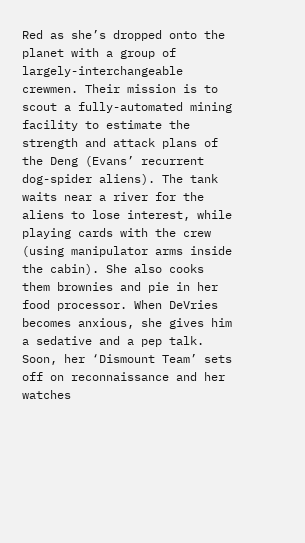Red as she’s dropped onto the planet with a group of largely-interchangeable crewmen. Their mission is to scout a fully-automated mining facility to estimate the strength and attack plans of the Deng (Evans’ recurrent dog-spider aliens). The tank waits near a river for the aliens to lose interest, while playing cards with the crew (using manipulator arms inside the cabin). She also cooks them brownies and pie in her food processor. When DeVries becomes anxious, she gives him a sedative and a pep talk. Soon, her ‘Dismount Team’ sets off on reconnaissance and her watches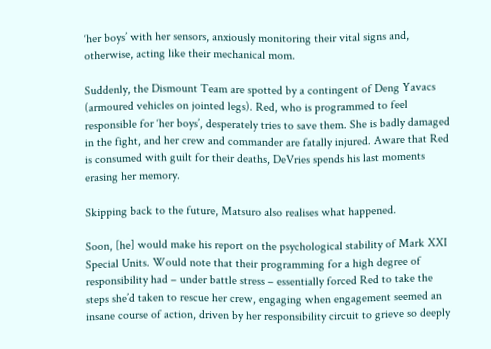‘her boys’ with her sensors, anxiously monitoring their vital signs and, otherwise, acting like their mechanical mom.

Suddenly, the Dismount Team are spotted by a contingent of Deng Yavacs (armoured vehicles on jointed legs). Red, who is programmed to feel responsible for ‘her boys’, desperately tries to save them. She is badly damaged in the fight, and her crew and commander are fatally injured. Aware that Red is consumed with guilt for their deaths, DeVries spends his last moments erasing her memory.

Skipping back to the future, Matsuro also realises what happened.

Soon, [he] would make his report on the psychological stability of Mark XXI Special Units. Would note that their programming for a high degree of responsibility had – under battle stress – essentially forced Red to take the steps she’d taken to rescue her crew, engaging when engagement seemed an insane course of action, driven by her responsibility circuit to grieve so deeply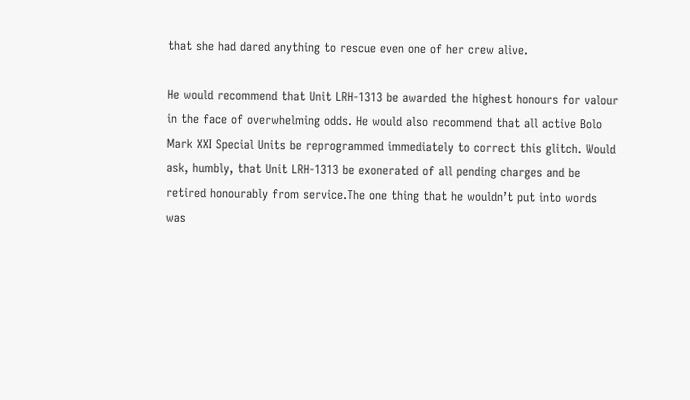that she had dared anything to rescue even one of her crew alive.

He would recommend that Unit LRH-1313 be awarded the highest honours for valour in the face of overwhelming odds. He would also recommend that all active Bolo Mark XXI Special Units be reprogrammed immediately to correct this glitch. Would ask, humbly, that Unit LRH-1313 be exonerated of all pending charges and be retired honourably from service.The one thing that he wouldn’t put into words was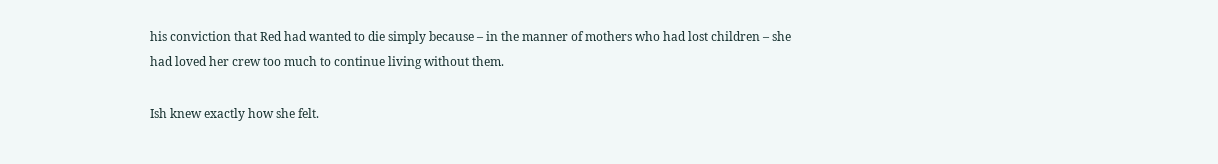his conviction that Red had wanted to die simply because – in the manner of mothers who had lost children – she had loved her crew too much to continue living without them.

Ish knew exactly how she felt.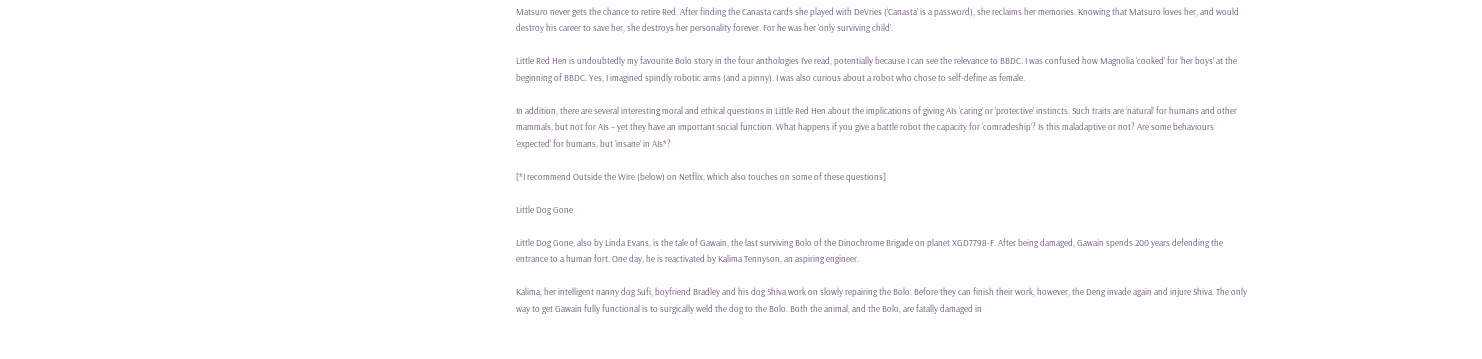Matsuro never gets the chance to retire Red. After finding the Canasta cards she played with DeVries (‘Canasta’ is a password), she reclaims her memories. Knowing that Matsuro loves her, and would destroy his career to save her, she destroys her personality forever. For he was her ‘only surviving child’.

Little Red Hen is undoubtedly my favourite Bolo story in the four anthologies I’ve read, potentially because I can see the relevance to BBDC. I was confused how Magnolia ‘cooked’ for ‘her boys’ at the beginning of BBDC. Yes, I imagined spindly robotic arms (and a pinny). I was also curious about a robot who chose to self-define as female.

In addition, there are several interesting moral and ethical questions in Little Red Hen about the implications of giving AIs ‘caring’ or ‘protective’ instincts. Such traits are ‘natural’ for humans and other mammals, but not for AIs – yet they have an important social function. What happens if you give a battle robot the capacity for ‘comradeship’? Is this maladaptive or not? Are some behaviours ‘expected’ for humans, but ‘insane’ in AIs*?

[*I recommend Outside the Wire (below) on Netflix, which also touches on some of these questions]

Little Dog Gone

Little Dog Gone, also by Linda Evans, is the tale of Gawain, the last surviving Bolo of the Dinochrome Brigade on planet XGD7798-F. After being damaged, Gawain spends 200 years defending the entrance to a human fort. One day, he is reactivated by Kalima Tennyson, an aspiring engineer.

Kalima, her intelligent nanny dog Sufi, boyfriend Bradley and his dog Shiva work on slowly repairing the Bolo. Before they can finish their work, however, the Deng invade again and injure Shiva. The only way to get Gawain fully functional is to surgically weld the dog to the Bolo. Both the animal, and the Bolo, are fatally damaged in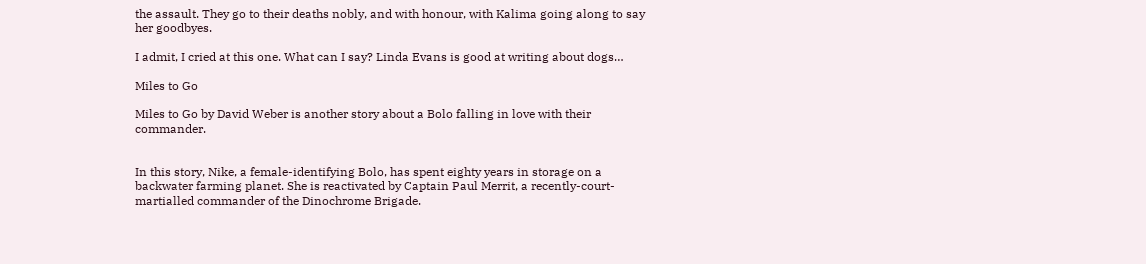the assault. They go to their deaths nobly, and with honour, with Kalima going along to say her goodbyes.

I admit, I cried at this one. What can I say? Linda Evans is good at writing about dogs…

Miles to Go

Miles to Go by David Weber is another story about a Bolo falling in love with their commander.


In this story, Nike, a female-identifying Bolo, has spent eighty years in storage on a backwater farming planet. She is reactivated by Captain Paul Merrit, a recently-court-martialled commander of the Dinochrome Brigade.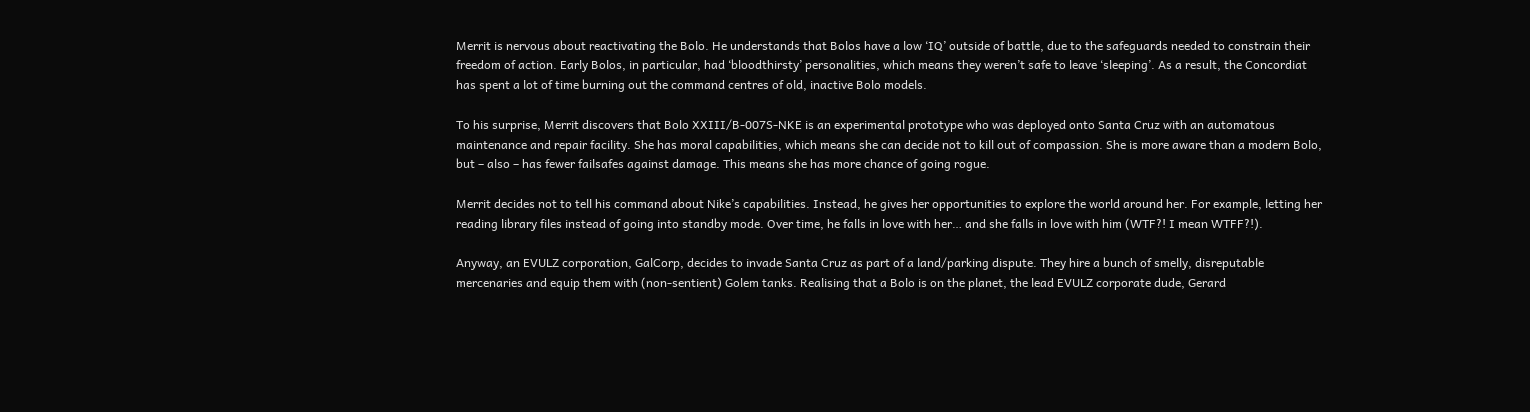Merrit is nervous about reactivating the Bolo. He understands that Bolos have a low ‘IQ’ outside of battle, due to the safeguards needed to constrain their freedom of action. Early Bolos, in particular, had ‘bloodthirsty’ personalities, which means they weren’t safe to leave ‘sleeping’. As a result, the Concordiat has spent a lot of time burning out the command centres of old, inactive Bolo models.

To his surprise, Merrit discovers that Bolo XXIII/B-007S-NKE is an experimental prototype who was deployed onto Santa Cruz with an automatous maintenance and repair facility. She has moral capabilities, which means she can decide not to kill out of compassion. She is more aware than a modern Bolo, but – also – has fewer failsafes against damage. This means she has more chance of going rogue.

Merrit decides not to tell his command about Nike’s capabilities. Instead, he gives her opportunities to explore the world around her. For example, letting her reading library files instead of going into standby mode. Over time, he falls in love with her… and she falls in love with him (WTF?! I mean WTFF?!).

Anyway, an EVULZ corporation, GalCorp, decides to invade Santa Cruz as part of a land/parking dispute. They hire a bunch of smelly, disreputable mercenaries and equip them with (non-sentient) Golem tanks. Realising that a Bolo is on the planet, the lead EVULZ corporate dude, Gerard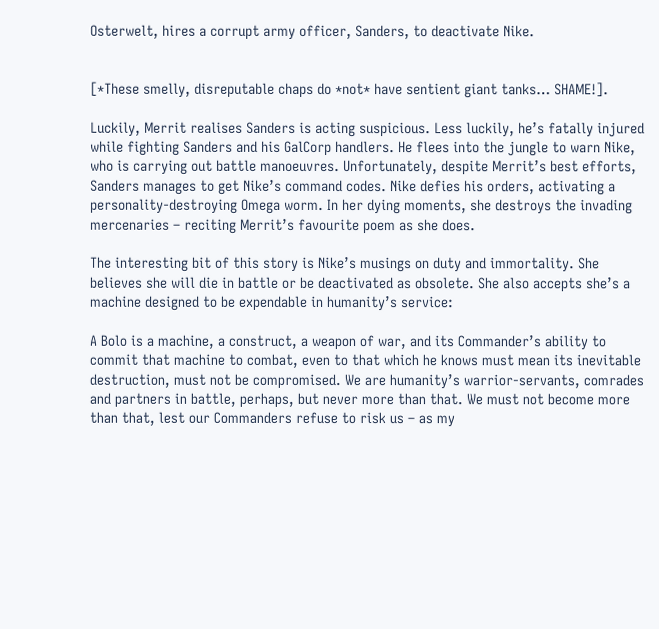Osterwelt, hires a corrupt army officer, Sanders, to deactivate Nike.


[*These smelly, disreputable chaps do *not* have sentient giant tanks… SHAME!].

Luckily, Merrit realises Sanders is acting suspicious. Less luckily, he’s fatally injured while fighting Sanders and his GalCorp handlers. He flees into the jungle to warn Nike, who is carrying out battle manoeuvres. Unfortunately, despite Merrit’s best efforts, Sanders manages to get Nike’s command codes. Nike defies his orders, activating a personality-destroying Omega worm. In her dying moments, she destroys the invading mercenaries – reciting Merrit’s favourite poem as she does.

The interesting bit of this story is Nike’s musings on duty and immortality. She believes she will die in battle or be deactivated as obsolete. She also accepts she’s a machine designed to be expendable in humanity’s service:

A Bolo is a machine, a construct, a weapon of war, and its Commander’s ability to commit that machine to combat, even to that which he knows must mean its inevitable destruction, must not be compromised. We are humanity’s warrior-servants, comrades and partners in battle, perhaps, but never more than that. We must not become more than that, lest our Commanders refuse to risk us – as my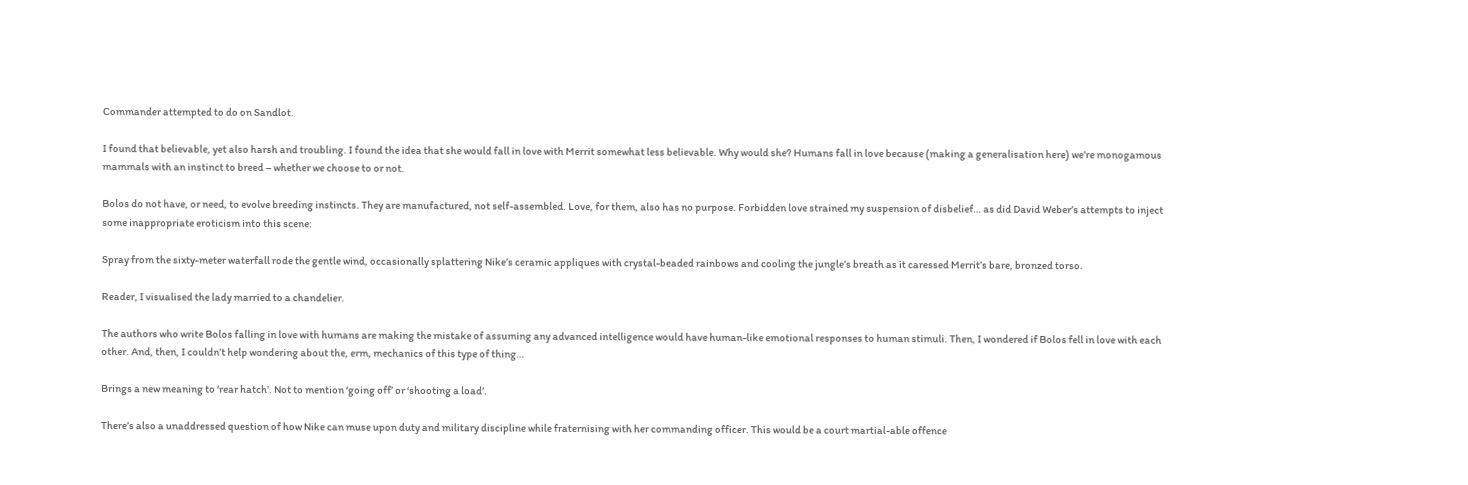Commander attempted to do on Sandlot.

I found that believable, yet also harsh and troubling. I found the idea that she would fall in love with Merrit somewhat less believable. Why would she? Humans fall in love because (making a generalisation here) we’re monogamous mammals with an instinct to breed – whether we choose to or not.

Bolos do not have, or need, to evolve breeding instincts. They are manufactured, not self-assembled. Love, for them, also has no purpose. Forbidden love strained my suspension of disbelief… as did David Weber’s attempts to inject some inappropriate eroticism into this scene:

Spray from the sixty-meter waterfall rode the gentle wind, occasionally splattering Nike’s ceramic appliques with crystal-beaded rainbows and cooling the jungle’s breath as it caressed Merrit’s bare, bronzed torso.

Reader, I visualised the lady married to a chandelier.

The authors who write Bolos falling in love with humans are making the mistake of assuming any advanced intelligence would have human-like emotional responses to human stimuli. Then, I wondered if Bolos fell in love with each other. And, then, I couldn’t help wondering about the, erm, mechanics of this type of thing…

Brings a new meaning to ‘rear hatch’. Not to mention ‘going off’ or ‘shooting a load’.

There’s also a unaddressed question of how Nike can muse upon duty and military discipline while fraternising with her commanding officer. This would be a court martial-able offence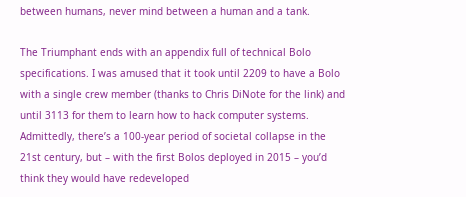between humans, never mind between a human and a tank.

The Triumphant ends with an appendix full of technical Bolo specifications. I was amused that it took until 2209 to have a Bolo with a single crew member (thanks to Chris DiNote for the link) and until 3113 for them to learn how to hack computer systems. Admittedly, there’s a 100-year period of societal collapse in the 21st century, but – with the first Bolos deployed in 2015 – you’d think they would have redeveloped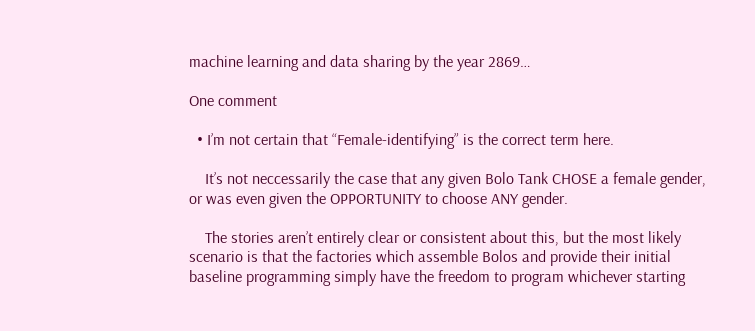machine learning and data sharing by the year 2869…

One comment

  • I’m not certain that “Female-identifying” is the correct term here.

    It’s not neccessarily the case that any given Bolo Tank CHOSE a female gender, or was even given the OPPORTUNITY to choose ANY gender.

    The stories aren’t entirely clear or consistent about this, but the most likely scenario is that the factories which assemble Bolos and provide their initial baseline programming simply have the freedom to program whichever starting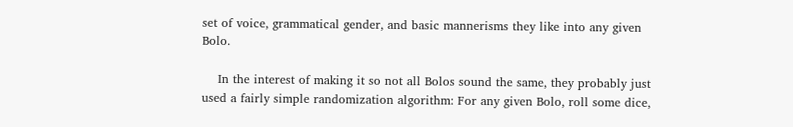set of voice, grammatical gender, and basic mannerisms they like into any given Bolo.

    In the interest of making it so not all Bolos sound the same, they probably just used a fairly simple randomization algorithm: For any given Bolo, roll some dice,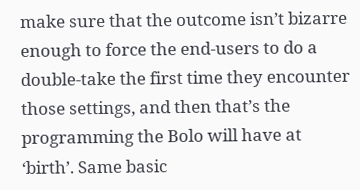make sure that the outcome isn’t bizarre enough to force the end-users to do a double-take the first time they encounter those settings, and then that’s the programming the Bolo will have at ‘birth’. Same basic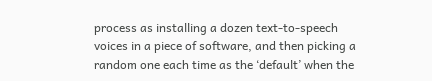process as installing a dozen text-to-speech voices in a piece of software, and then picking a random one each time as the ‘default’ when the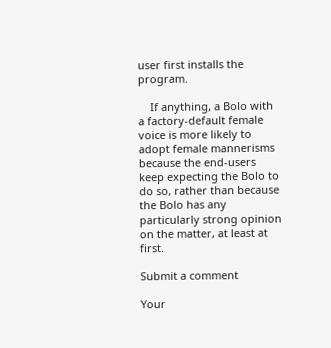user first installs the program.

    If anything, a Bolo with a factory-default female voice is more likely to adopt female mannerisms because the end-users keep expecting the Bolo to do so, rather than because the Bolo has any particularly strong opinion on the matter, at least at first.

Submit a comment

Your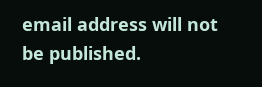email address will not be published.